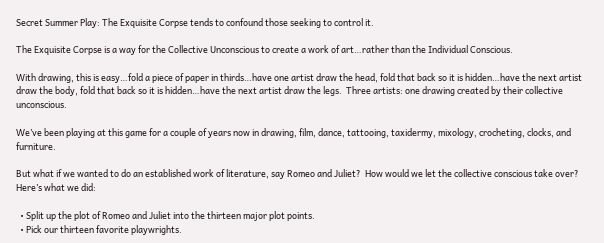Secret Summer Play: The Exquisite Corpse tends to confound those seeking to control it.

The Exquisite Corpse is a way for the Collective Unconscious to create a work of art…rather than the Individual Conscious.

With drawing, this is easy…fold a piece of paper in thirds…have one artist draw the head, fold that back so it is hidden…have the next artist draw the body, fold that back so it is hidden…have the next artist draw the legs.  Three artists: one drawing created by their collective unconscious.

We’ve been playing at this game for a couple of years now in drawing, film, dance, tattooing, taxidermy, mixology, crocheting, clocks, and furniture.

But what if we wanted to do an established work of literature, say Romeo and Juliet?  How would we let the collective conscious take over?  Here’s what we did:

  • Split up the plot of Romeo and Juliet into the thirteen major plot points.
  • Pick our thirteen favorite playwrights.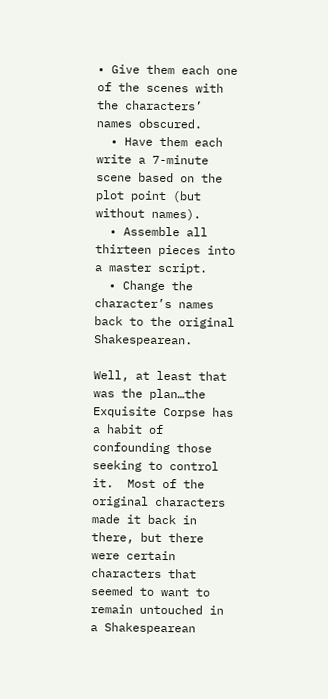• Give them each one of the scenes with the characters’ names obscured.
  • Have them each write a 7-minute scene based on the plot point (but without names).
  • Assemble all thirteen pieces into a master script.
  • Change the character’s names back to the original Shakespearean.

Well, at least that was the plan…the Exquisite Corpse has a habit of confounding those seeking to control it.  Most of the original characters made it back in there, but there were certain characters that seemed to want to remain untouched in a Shakespearean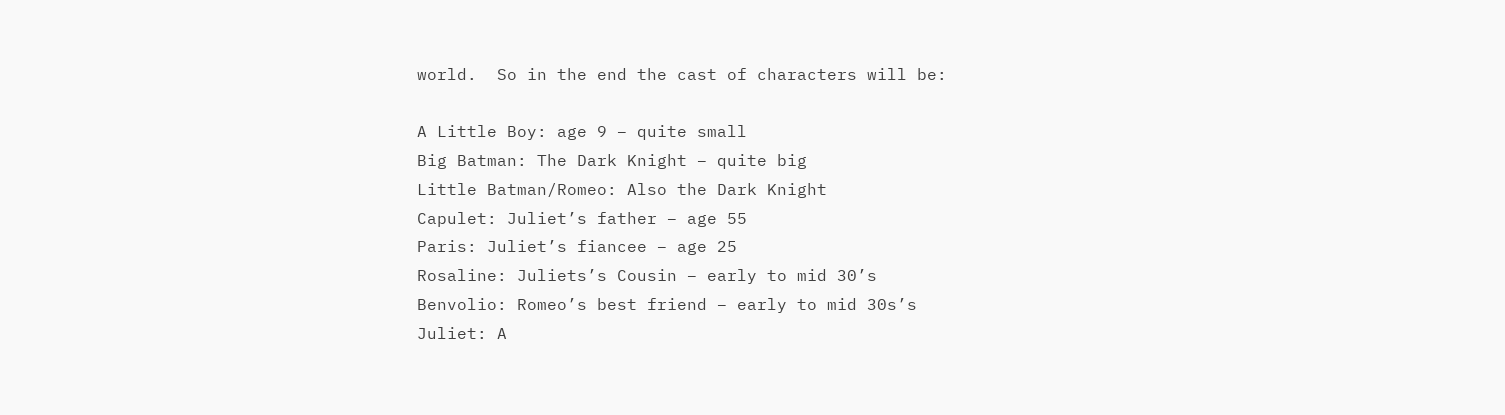world.  So in the end the cast of characters will be:

A Little Boy: age 9 – quite small
Big Batman: The Dark Knight – quite big
Little Batman/Romeo: Also the Dark Knight
Capulet: Juliet’s father – age 55
Paris: Juliet’s fiancee – age 25
Rosaline: Juliets’s Cousin – early to mid 30’s
Benvolio: Romeo’s best friend – early to mid 30s’s
Juliet: A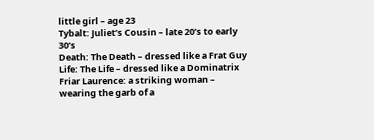little girl – age 23
Tybalt: Juliet’s Cousin – late 20’s to early 30’s
Death: The Death – dressed like a Frat Guy
Life: The Life – dressed like a Dominatrix
Friar Laurence: a striking woman – wearing the garb of a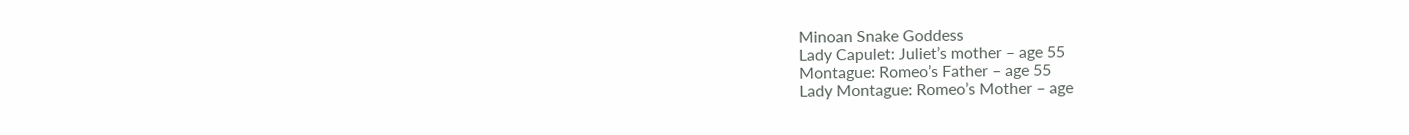Minoan Snake Goddess
Lady Capulet: Juliet’s mother – age 55
Montague: Romeo’s Father – age 55
Lady Montague: Romeo’s Mother – age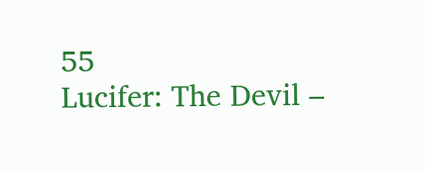55
Lucifer: The Devil –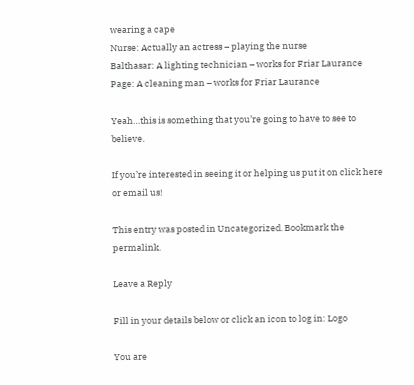wearing a cape
Nurse: Actually an actress – playing the nurse
Balthasar: A lighting technician – works for Friar Laurance
Page: A cleaning man – works for Friar Laurance

Yeah…this is something that you’re going to have to see to believe.

If you’re interested in seeing it or helping us put it on click here or email us!

This entry was posted in Uncategorized. Bookmark the permalink.

Leave a Reply

Fill in your details below or click an icon to log in: Logo

You are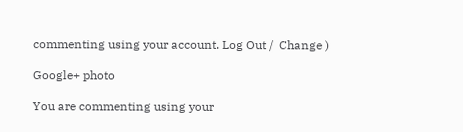commenting using your account. Log Out /  Change )

Google+ photo

You are commenting using your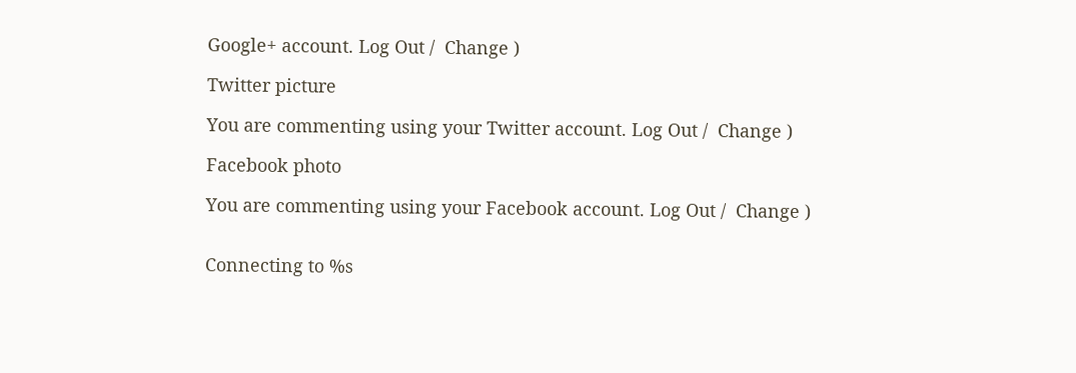Google+ account. Log Out /  Change )

Twitter picture

You are commenting using your Twitter account. Log Out /  Change )

Facebook photo

You are commenting using your Facebook account. Log Out /  Change )


Connecting to %s